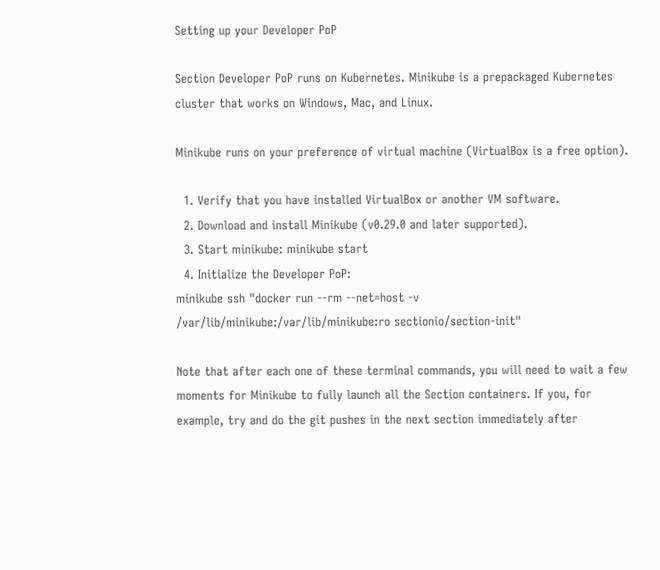Setting up your Developer PoP

Section Developer PoP runs on Kubernetes. Minikube is a prepackaged Kubernetes cluster that works on Windows, Mac, and Linux.

Minikube runs on your preference of virtual machine (VirtualBox is a free option).

  1. Verify that you have installed VirtualBox or another VM software.
  2. Download and install Minikube (v0.29.0 and later supported).
  3. Start minikube: minikube start
  4. Initialize the Developer PoP:
minikube ssh "docker run --rm --net=host -v /var/lib/minikube:/var/lib/minikube:ro sectionio/section-init"

Note that after each one of these terminal commands, you will need to wait a few moments for Minikube to fully launch all the Section containers. If you, for example, try and do the git pushes in the next section immediately after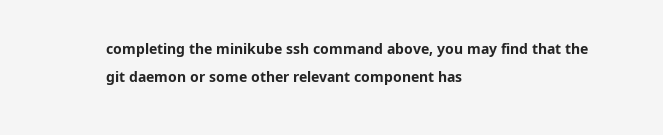completing the minikube ssh command above, you may find that the git daemon or some other relevant component has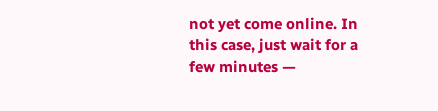not yet come online. In this case, just wait for a few minutes —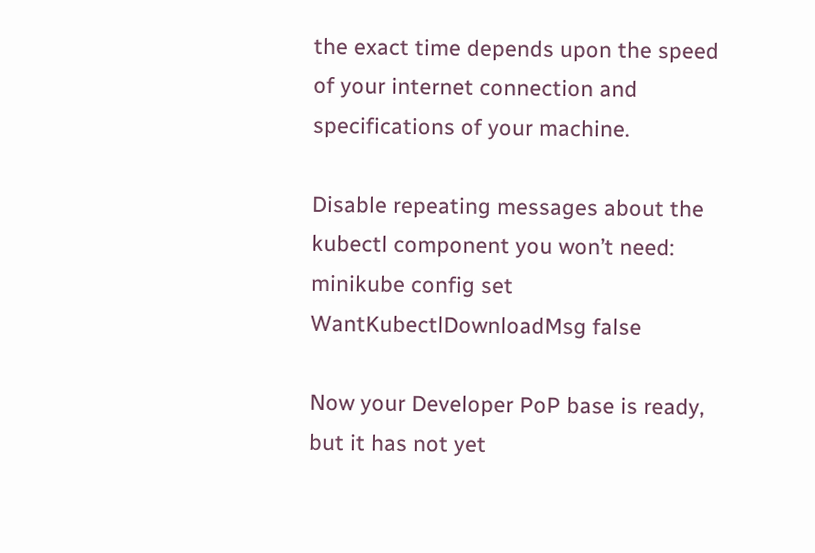the exact time depends upon the speed of your internet connection and specifications of your machine.

Disable repeating messages about the kubectl component you won’t need: minikube config set WantKubectlDownloadMsg false

Now your Developer PoP base is ready, but it has not yet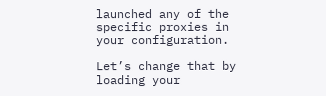launched any of the specific proxies in your configuration.

Let’s change that by loading your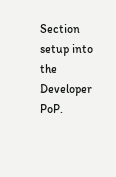Section setup into the Developer PoP.